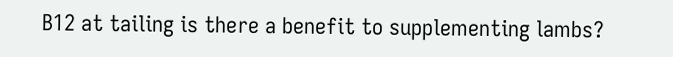B12 at tailing is there a benefit to supplementing lambs?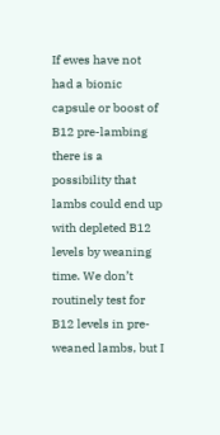If ewes have not had a bionic capsule or boost of B12 pre-lambing there is a possibility that lambs could end up with depleted B12 levels by weaning time. We don’t routinely test for B12 levels in pre-weaned lambs, but I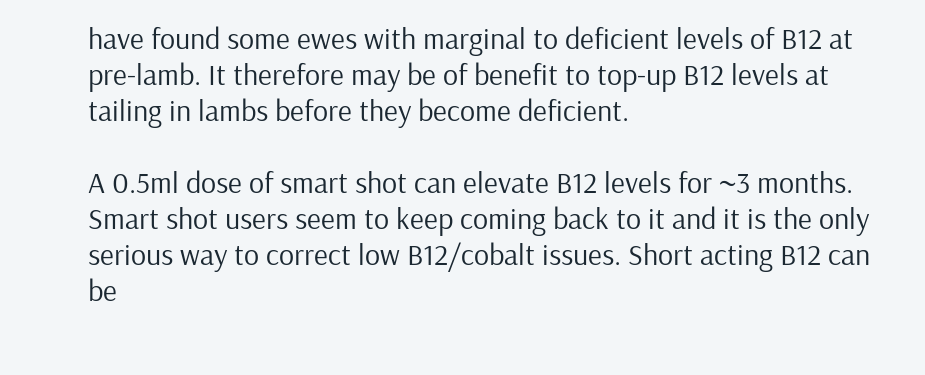have found some ewes with marginal to deficient levels of B12 at pre-lamb. It therefore may be of benefit to top-up B12 levels at tailing in lambs before they become deficient.

A 0.5ml dose of smart shot can elevate B12 levels for ~3 months. Smart shot users seem to keep coming back to it and it is the only serious way to correct low B12/cobalt issues. Short acting B12 can be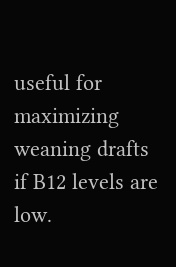useful for maximizing weaning drafts if B12 levels are low.